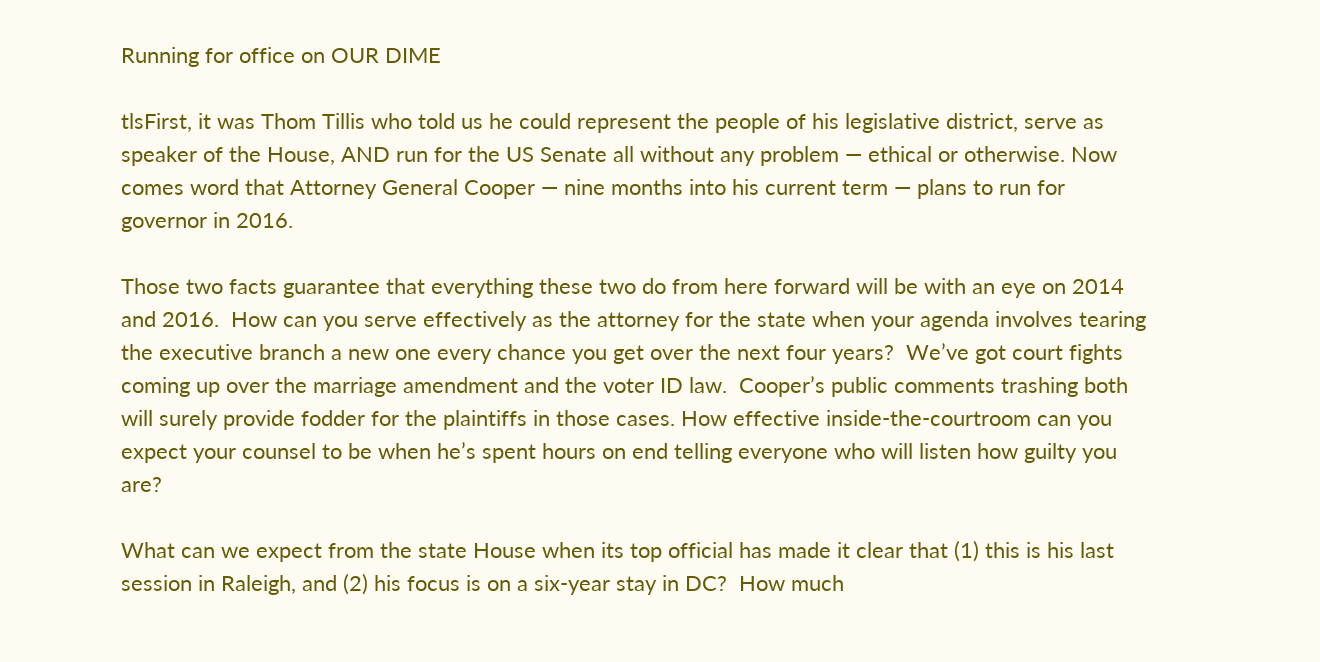Running for office on OUR DIME

tlsFirst, it was Thom Tillis who told us he could represent the people of his legislative district, serve as speaker of the House, AND run for the US Senate all without any problem — ethical or otherwise. Now comes word that Attorney General Cooper — nine months into his current term — plans to run for governor in 2016.

Those two facts guarantee that everything these two do from here forward will be with an eye on 2014 and 2016.  How can you serve effectively as the attorney for the state when your agenda involves tearing the executive branch a new one every chance you get over the next four years?  We’ve got court fights coming up over the marriage amendment and the voter ID law.  Cooper’s public comments trashing both will surely provide fodder for the plaintiffs in those cases. How effective inside-the-courtroom can you expect your counsel to be when he’s spent hours on end telling everyone who will listen how guilty you are?

What can we expect from the state House when its top official has made it clear that (1) this is his last session in Raleigh, and (2) his focus is on a six-year stay in DC?  How much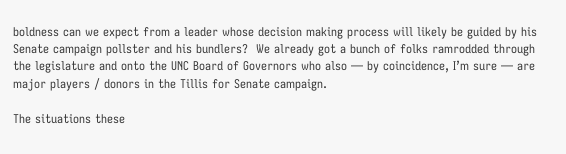boldness can we expect from a leader whose decision making process will likely be guided by his Senate campaign pollster and his bundlers?  We already got a bunch of folks ramrodded through the legislature and onto the UNC Board of Governors who also — by coincidence, I’m sure — are major players / donors in the Tillis for Senate campaign.

The situations these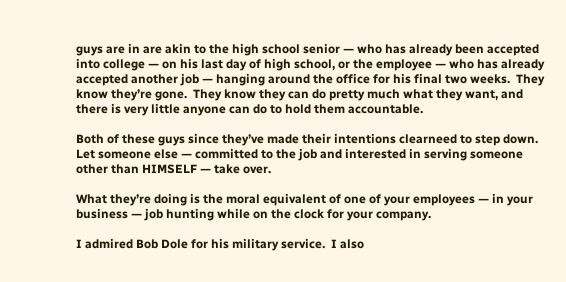guys are in are akin to the high school senior — who has already been accepted into college — on his last day of high school, or the employee — who has already accepted another job — hanging around the office for his final two weeks.  They know they’re gone.  They know they can do pretty much what they want, and there is very little anyone can do to hold them accountable.

Both of these guys since they’ve made their intentions clearneed to step down.  Let someone else — committed to the job and interested in serving someone other than HIMSELF — take over.

What they’re doing is the moral equivalent of one of your employees — in your business — job hunting while on the clock for your company.

I admired Bob Dole for his military service.  I also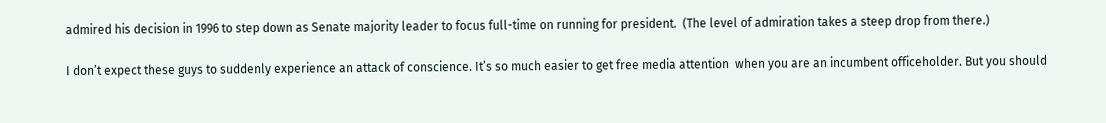admired his decision in 1996 to step down as Senate majority leader to focus full-time on running for president.  (The level of admiration takes a steep drop from there.)

I don’t expect these guys to suddenly experience an attack of conscience. It’s so much easier to get free media attention  when you are an incumbent officeholder. But you should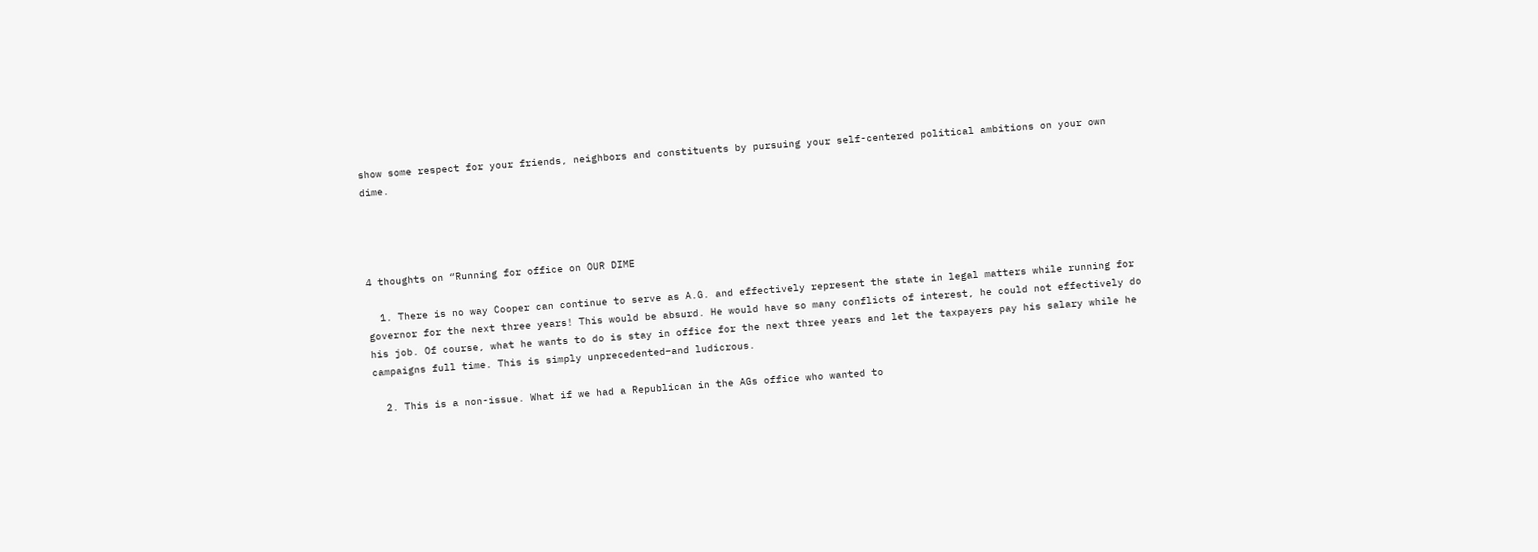show some respect for your friends, neighbors and constituents by pursuing your self-centered political ambitions on your own dime.




4 thoughts on “Running for office on OUR DIME

  1. There is no way Cooper can continue to serve as A.G. and effectively represent the state in legal matters while running for governor for the next three years! This would be absurd. He would have so many conflicts of interest, he could not effectively do his job. Of course, what he wants to do is stay in office for the next three years and let the taxpayers pay his salary while he campaigns full time. This is simply unprecedented–and ludicrous.

  2. This is a non-issue. What if we had a Republican in the AGs office who wanted to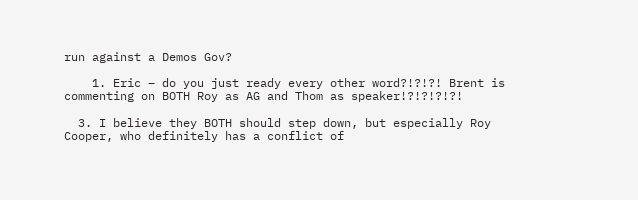run against a Demos Gov?

    1. Eric – do you just ready every other word?!?!?! Brent is commenting on BOTH Roy as AG and Thom as speaker!?!?!?!?!

  3. I believe they BOTH should step down, but especially Roy Cooper, who definitely has a conflict of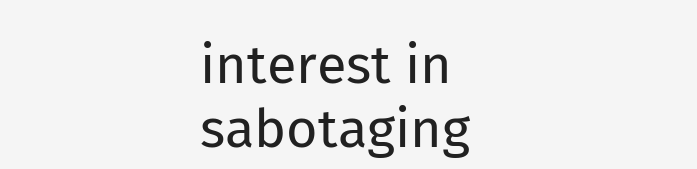interest in sabotaging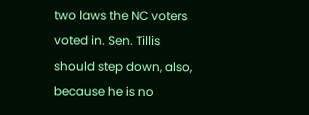two laws the NC voters voted in. Sen. Tillis should step down, also, because he is no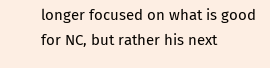longer focused on what is good for NC, but rather his next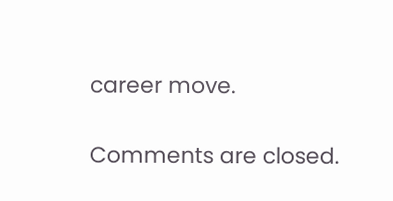career move.

Comments are closed.